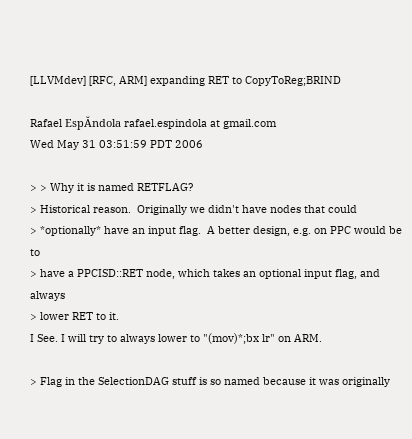[LLVMdev] [RFC, ARM] expanding RET to CopyToReg;BRIND

Rafael EspĂndola rafael.espindola at gmail.com
Wed May 31 03:51:59 PDT 2006

> > Why it is named RETFLAG?
> Historical reason.  Originally we didn't have nodes that could
> *optionally* have an input flag.  A better design, e.g. on PPC would be to
> have a PPCISD::RET node, which takes an optional input flag, and always
> lower RET to it.
I See. I will try to always lower to "(mov)*;bx lr" on ARM.

> Flag in the SelectionDAG stuff is so named because it was originally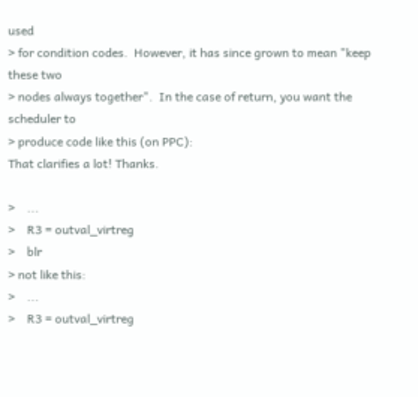used
> for condition codes.  However, it has since grown to mean "keep these two
> nodes always together".  In the case of return, you want the scheduler to
> produce code like this (on PPC):
That clarifies a lot! Thanks.

>    ...
>    R3 = outval_virtreg
>    blr
> not like this:
>    ...
>    R3 = outval_virtreg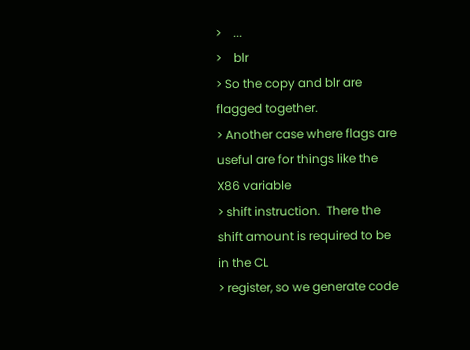>    ...
>    blr
> So the copy and blr are flagged together.
> Another case where flags are useful are for things like the X86 variable
> shift instruction.  There the shift amount is required to be in the CL
> register, so we generate code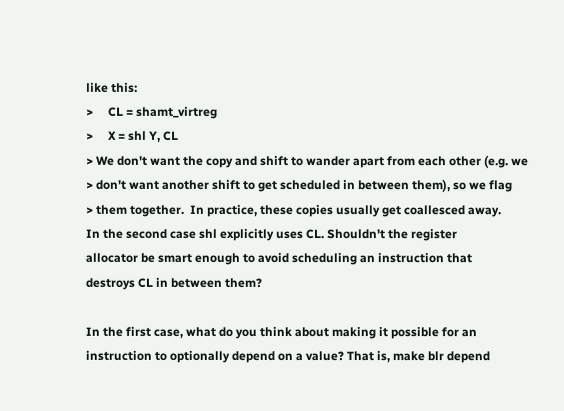like this:
>     CL = shamt_virtreg
>     X = shl Y, CL
> We don't want the copy and shift to wander apart from each other (e.g. we
> don't want another shift to get scheduled in between them), so we flag
> them together.  In practice, these copies usually get coallesced away.
In the second case shl explicitly uses CL. Shouldn't the register
allocator be smart enough to avoid scheduling an instruction that
destroys CL in between them?

In the first case, what do you think about making it possible for an
instruction to optionally depend on a value? That is, make blr depend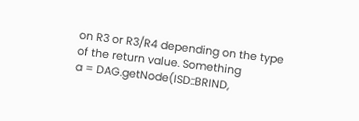on R3 or R3/R4 depending on the type of the return value. Something
a = DAG.getNode(ISD::BRIND,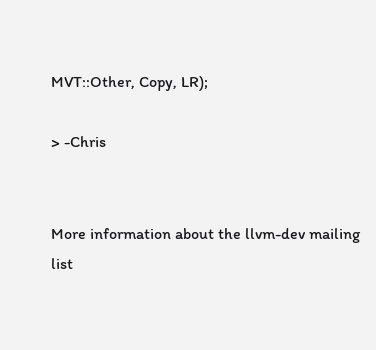MVT::Other, Copy, LR);

> -Chris


More information about the llvm-dev mailing list